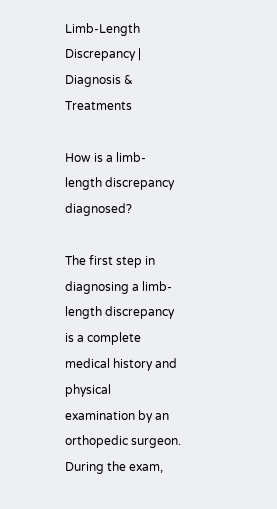Limb-Length Discrepancy | Diagnosis & Treatments

How is a limb-length discrepancy diagnosed?

The first step in diagnosing a limb-length discrepancy is a complete medical history and physical examination by an orthopedic surgeon. During the exam,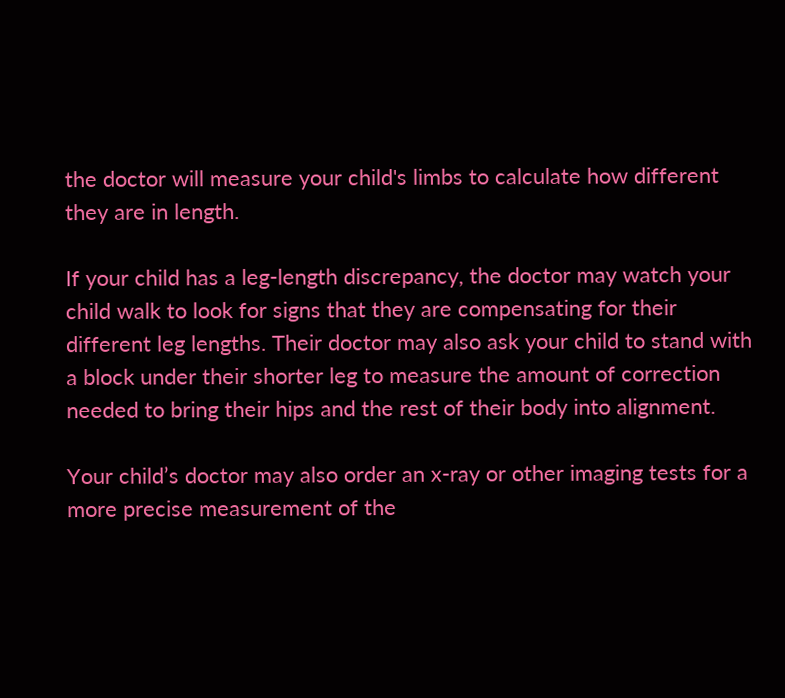the doctor will measure your child's limbs to calculate how different they are in length.

If your child has a leg-length discrepancy, the doctor may watch your child walk to look for signs that they are compensating for their different leg lengths. Their doctor may also ask your child to stand with a block under their shorter leg to measure the amount of correction needed to bring their hips and the rest of their body into alignment.

Your child’s doctor may also order an x-ray or other imaging tests for a more precise measurement of the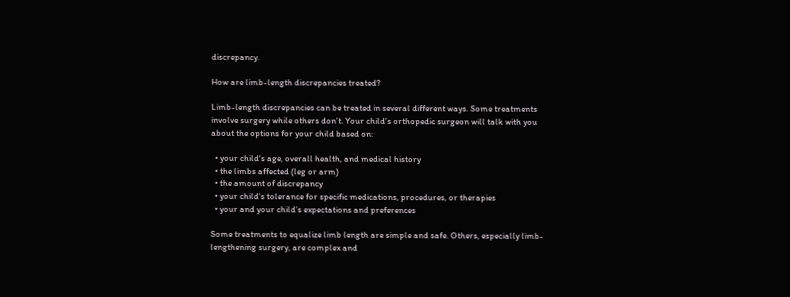discrepancy.

How are limb-length discrepancies treated?

Limb-length discrepancies can be treated in several different ways. Some treatments involve surgery while others don’t. Your child’s orthopedic surgeon will talk with you about the options for your child based on:

  • your child's age, overall health, and medical history
  • the limbs affected (leg or arm)
  • the amount of discrepancy
  • your child's tolerance for specific medications, procedures, or therapies
  • your and your child’s expectations and preferences

Some treatments to equalize limb length are simple and safe. Others, especially limb-lengthening surgery, are complex and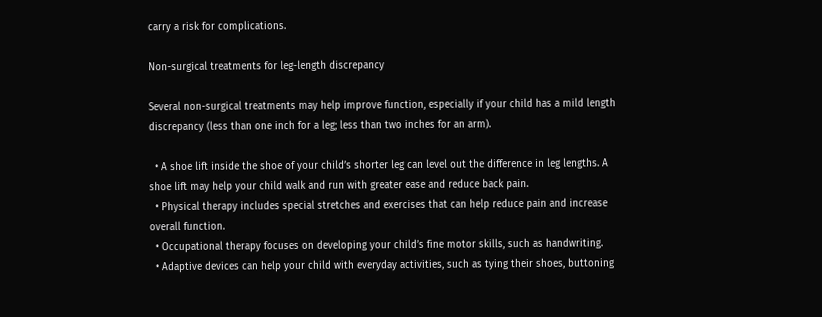carry a risk for complications.

Non-surgical treatments for leg-length discrepancy

Several non-surgical treatments may help improve function, especially if your child has a mild length discrepancy (less than one inch for a leg; less than two inches for an arm).

  • A shoe lift inside the shoe of your child’s shorter leg can level out the difference in leg lengths. A shoe lift may help your child walk and run with greater ease and reduce back pain.
  • Physical therapy includes special stretches and exercises that can help reduce pain and increase overall function.
  • Occupational therapy focuses on developing your child’s fine motor skills, such as handwriting.
  • Adaptive devices can help your child with everyday activities, such as tying their shoes, buttoning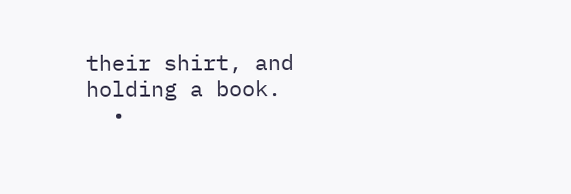their shirt, and holding a book.
  •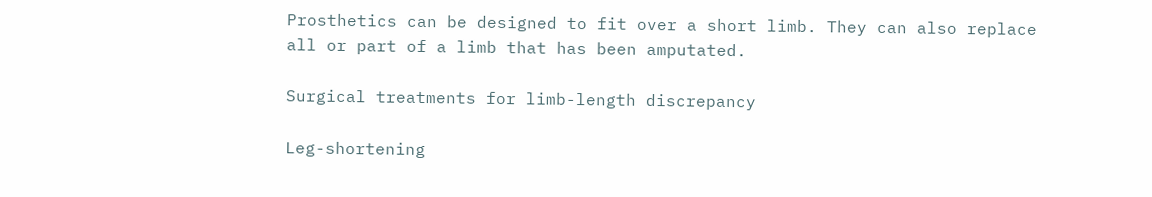Prosthetics can be designed to fit over a short limb. They can also replace all or part of a limb that has been amputated.

Surgical treatments for limb-length discrepancy

Leg-shortening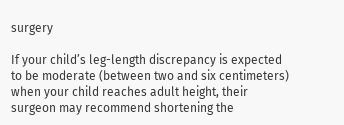surgery

If your child’s leg-length discrepancy is expected to be moderate (between two and six centimeters) when your child reaches adult height, their surgeon may recommend shortening the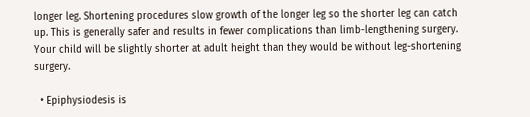longer leg. Shortening procedures slow growth of the longer leg so the shorter leg can catch up. This is generally safer and results in fewer complications than limb-lengthening surgery. Your child will be slightly shorter at adult height than they would be without leg-shortening surgery.

  • Epiphysiodesis is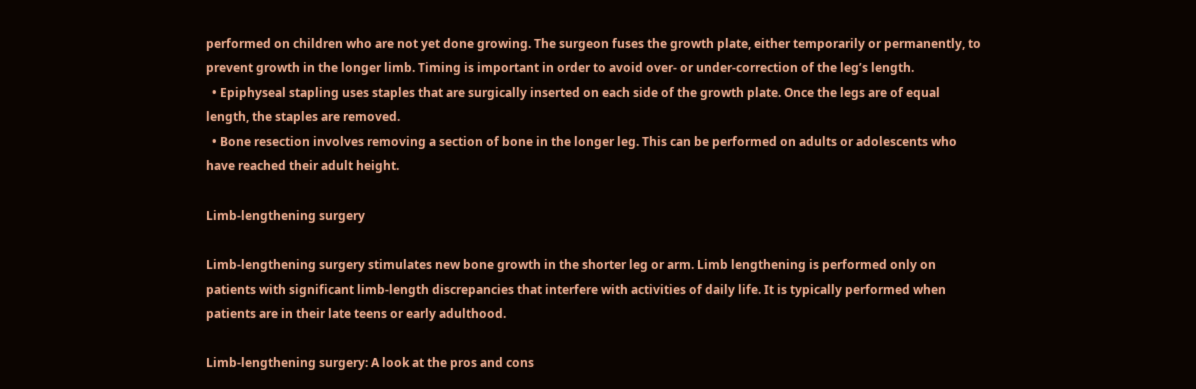performed on children who are not yet done growing. The surgeon fuses the growth plate, either temporarily or permanently, to prevent growth in the longer limb. Timing is important in order to avoid over- or under-correction of the leg’s length.
  • Epiphyseal stapling uses staples that are surgically inserted on each side of the growth plate. Once the legs are of equal length, the staples are removed.
  • Bone resection involves removing a section of bone in the longer leg. This can be performed on adults or adolescents who have reached their adult height.

Limb-lengthening surgery

Limb-lengthening surgery stimulates new bone growth in the shorter leg or arm. Limb lengthening is performed only on patients with significant limb-length discrepancies that interfere with activities of daily life. It is typically performed when patients are in their late teens or early adulthood.

Limb-lengthening surgery: A look at the pros and cons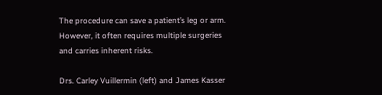The procedure can save a patient’s leg or arm. However, it often requires multiple surgeries and carries inherent risks.

Drs. Carley Vuillermin (left) and James Kasser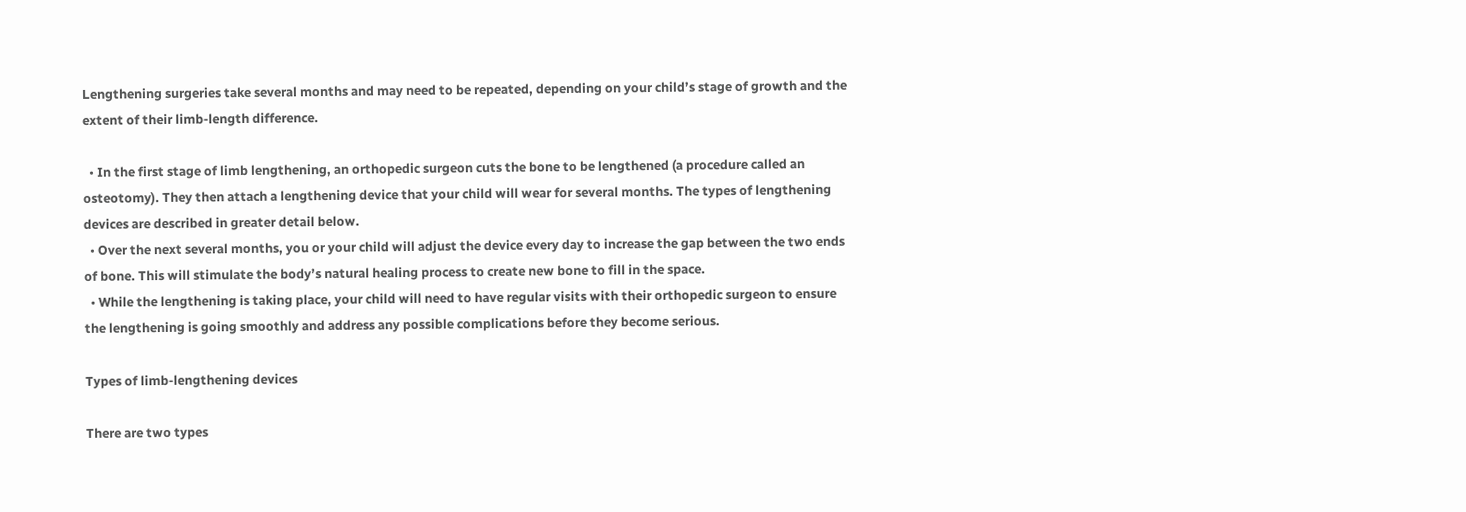Lengthening surgeries take several months and may need to be repeated, depending on your child’s stage of growth and the extent of their limb-length difference.

  • In the first stage of limb lengthening, an orthopedic surgeon cuts the bone to be lengthened (a procedure called an osteotomy). They then attach a lengthening device that your child will wear for several months. The types of lengthening devices are described in greater detail below.
  • Over the next several months, you or your child will adjust the device every day to increase the gap between the two ends of bone. This will stimulate the body’s natural healing process to create new bone to fill in the space.
  • While the lengthening is taking place, your child will need to have regular visits with their orthopedic surgeon to ensure the lengthening is going smoothly and address any possible complications before they become serious.

Types of limb-lengthening devices

There are two types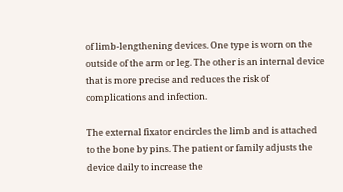of limb-lengthening devices. One type is worn on the outside of the arm or leg. The other is an internal device that is more precise and reduces the risk of complications and infection.

The external fixator encircles the limb and is attached to the bone by pins. The patient or family adjusts the device daily to increase the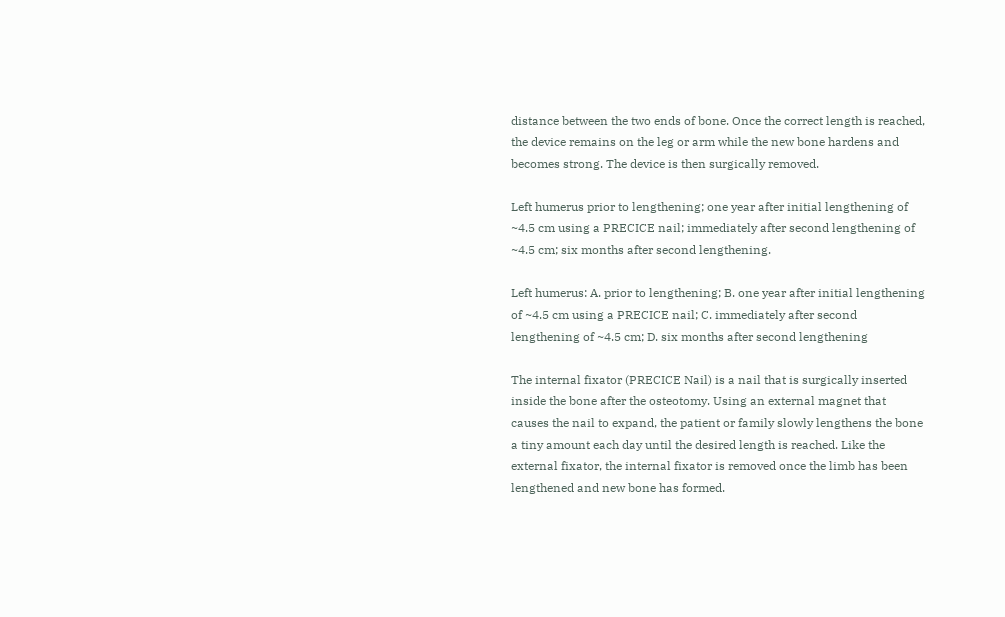distance between the two ends of bone. Once the correct length is reached, the device remains on the leg or arm while the new bone hardens and becomes strong. The device is then surgically removed.

Left humerus prior to lengthening; one year after initial lengthening of ~4.5 cm using a PRECICE nail; immediately after second lengthening of ~4.5 cm; six months after second lengthening.

Left humerus: A. prior to lengthening; B. one year after initial lengthening of ~4.5 cm using a PRECICE nail; C. immediately after second lengthening of ~4.5 cm; D. six months after second lengthening

The internal fixator (PRECICE Nail) is a nail that is surgically inserted inside the bone after the osteotomy. Using an external magnet that causes the nail to expand, the patient or family slowly lengthens the bone a tiny amount each day until the desired length is reached. Like the external fixator, the internal fixator is removed once the limb has been lengthened and new bone has formed.